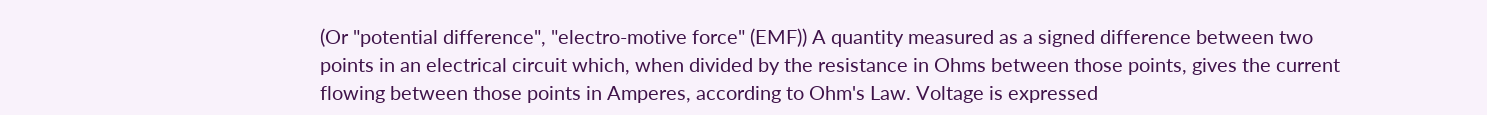(Or "potential difference", "electro-motive force" (EMF)) A quantity measured as a signed difference between two points in an electrical circuit which, when divided by the resistance in Ohms between those points, gives the current flowing between those points in Amperes, according to Ohm's Law. Voltage is expressed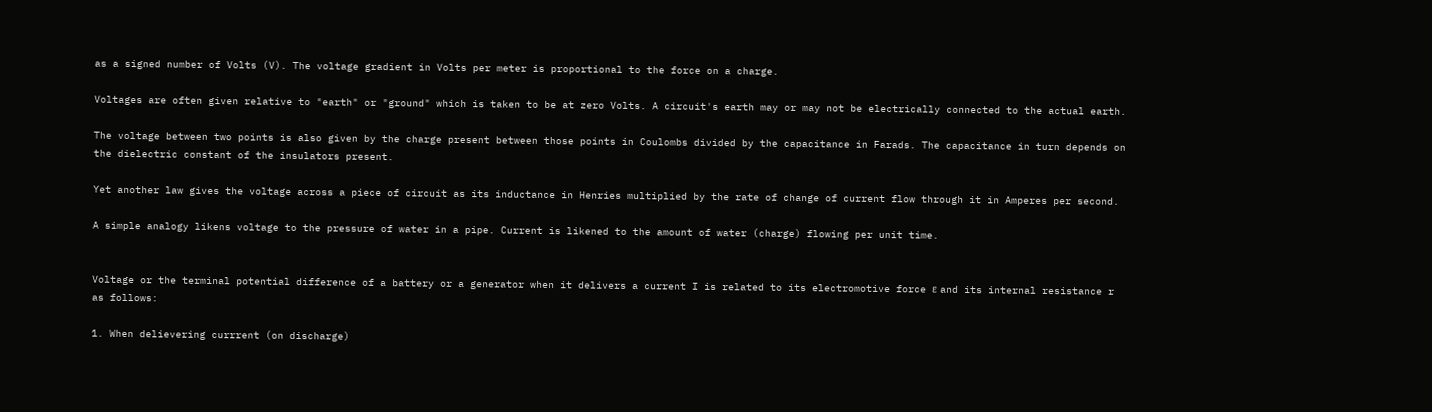as a signed number of Volts (V). The voltage gradient in Volts per meter is proportional to the force on a charge.

Voltages are often given relative to "earth" or "ground" which is taken to be at zero Volts. A circuit's earth may or may not be electrically connected to the actual earth.

The voltage between two points is also given by the charge present between those points in Coulombs divided by the capacitance in Farads. The capacitance in turn depends on the dielectric constant of the insulators present.

Yet another law gives the voltage across a piece of circuit as its inductance in Henries multiplied by the rate of change of current flow through it in Amperes per second.

A simple analogy likens voltage to the pressure of water in a pipe. Current is likened to the amount of water (charge) flowing per unit time.


Voltage or the terminal potential difference of a battery or a generator when it delivers a current I is related to its electromotive force ε and its internal resistance r as follows:

1. When delievering currrent (on discharge)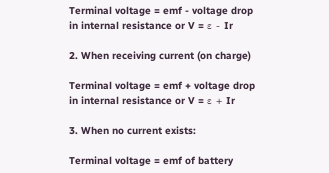Terminal voltage = emf - voltage drop in internal resistance or V = ε - Ir

2. When receiving current (on charge)

Terminal voltage = emf + voltage drop in internal resistance or V = ε + Ir

3. When no current exists:

Terminal voltage = emf of battery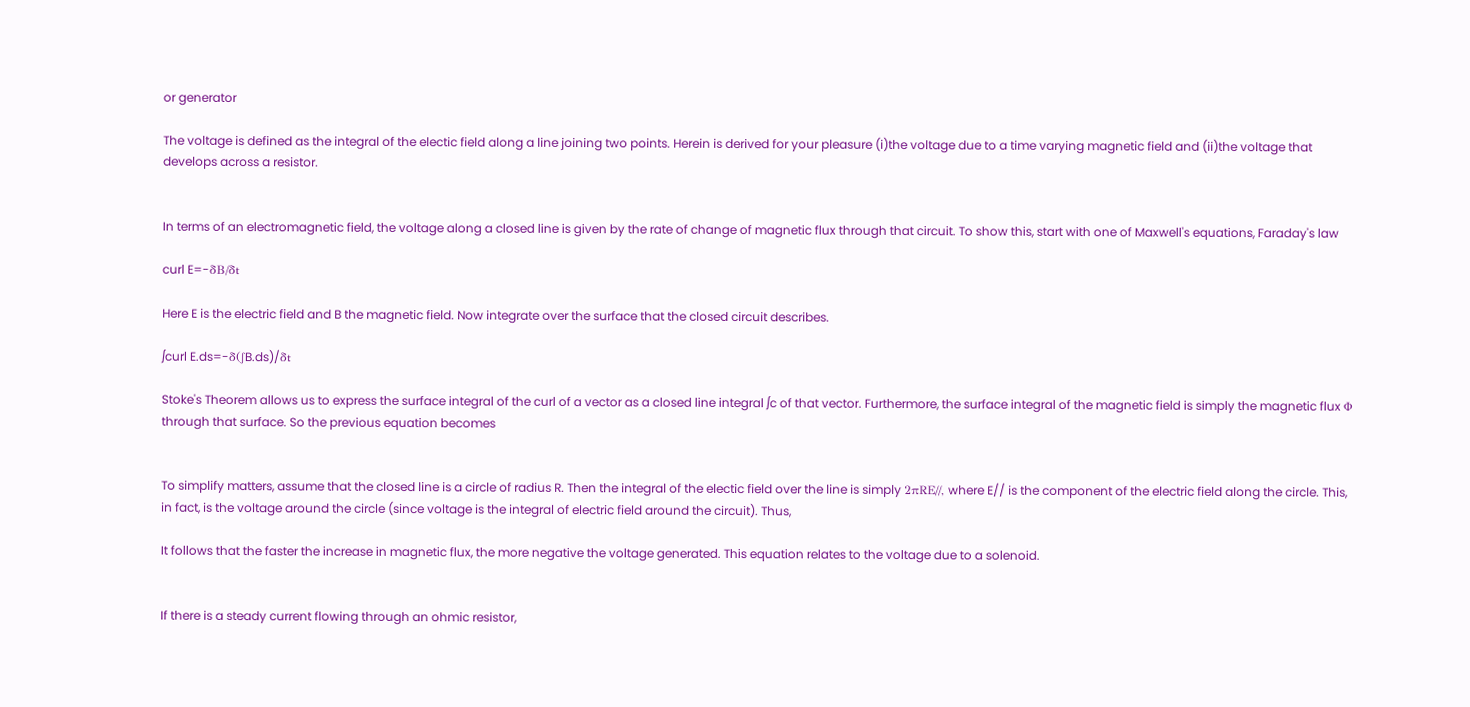or generator

The voltage is defined as the integral of the electic field along a line joining two points. Herein is derived for your pleasure (i)the voltage due to a time varying magnetic field and (ii)the voltage that develops across a resistor.


In terms of an electromagnetic field, the voltage along a closed line is given by the rate of change of magnetic flux through that circuit. To show this, start with one of Maxwell's equations, Faraday's law

curl E=-δB/δt

Here E is the electric field and B the magnetic field. Now integrate over the surface that the closed circuit describes.

∫curl E.ds=-δ(∫B.ds)/δt

Stoke's Theorem allows us to express the surface integral of the curl of a vector as a closed line integral ∫c of that vector. Furthermore, the surface integral of the magnetic field is simply the magnetic flux Φ through that surface. So the previous equation becomes


To simplify matters, assume that the closed line is a circle of radius R. Then the integral of the electic field over the line is simply 2πRE//, where E// is the component of the electric field along the circle. This, in fact, is the voltage around the circle (since voltage is the integral of electric field around the circuit). Thus,

It follows that the faster the increase in magnetic flux, the more negative the voltage generated. This equation relates to the voltage due to a solenoid.


If there is a steady current flowing through an ohmic resistor,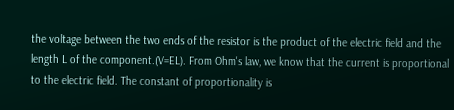the voltage between the two ends of the resistor is the product of the electric field and the length L of the component.(V=EL). From Ohm's law, we know that the current is proportional to the electric field. The constant of proportionality is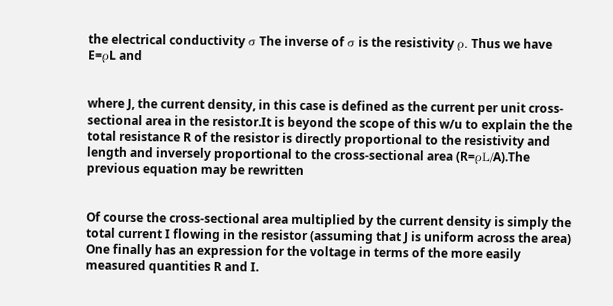the electrical conductivity σ The inverse of σ is the resistivity ρ. Thus we have E=ρL and


where J, the current density, in this case is defined as the current per unit cross-sectional area in the resistor.It is beyond the scope of this w/u to explain the the total resistance R of the resistor is directly proportional to the resistivity and length and inversely proportional to the cross-sectional area (R=ρL/A).The previous equation may be rewritten


Of course the cross-sectional area multiplied by the current density is simply the total current I flowing in the resistor (assuming that J is uniform across the area) One finally has an expression for the voltage in terms of the more easily measured quantities R and I.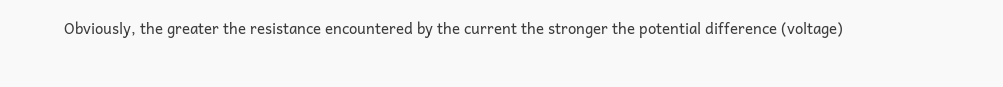Obviously, the greater the resistance encountered by the current the stronger the potential difference (voltage)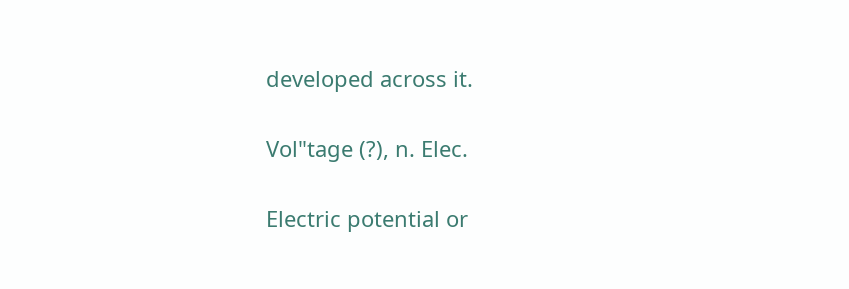developed across it.

Vol"tage (?), n. Elec.

Electric potential or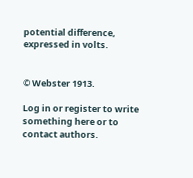potential difference, expressed in volts.


© Webster 1913.

Log in or register to write something here or to contact authors.